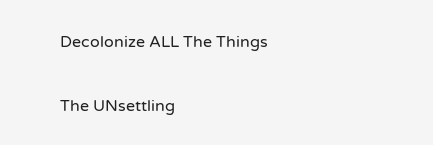Decolonize ALL The Things

The UNsettling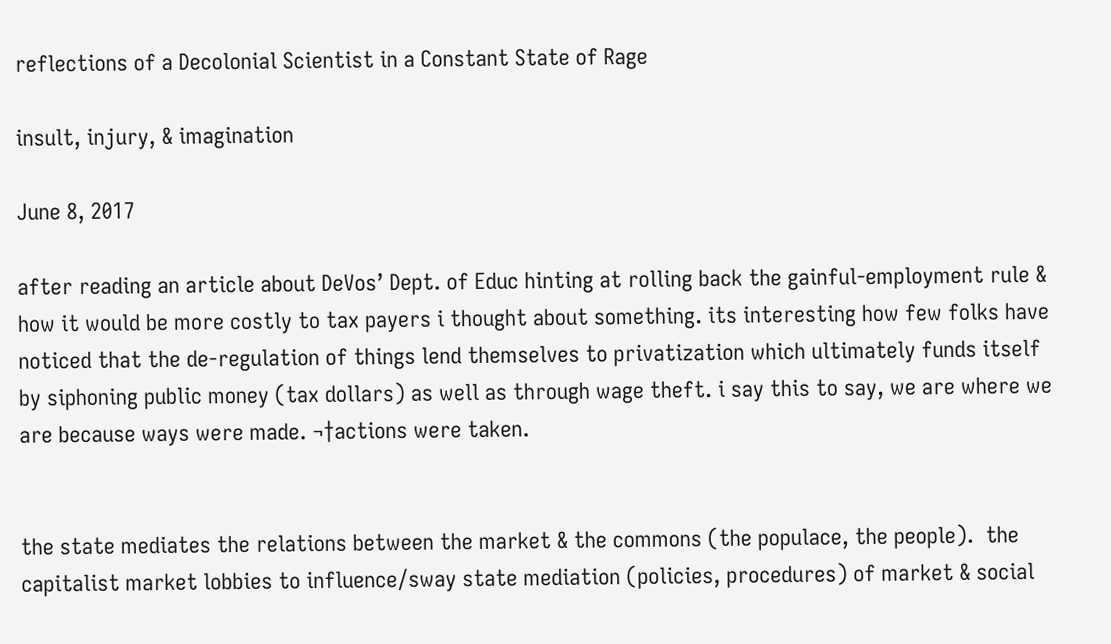reflections of a Decolonial Scientist in a Constant State of Rage

insult, injury, & imagination

June 8, 2017

after reading an article about DeVos’ Dept. of Educ hinting at rolling back the gainful-employment rule & how it would be more costly to tax payers i thought about something. its interesting how few folks have noticed that the de-regulation of things lend themselves to privatization which ultimately funds itself by siphoning public money (tax dollars) as well as through wage theft. i say this to say, we are where we are because ways were made. ¬†actions were taken.


the state mediates the relations between the market & the commons (the populace, the people).  the capitalist market lobbies to influence/sway state mediation (policies, procedures) of market & social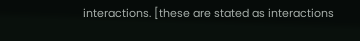interactions. [these are stated as interactions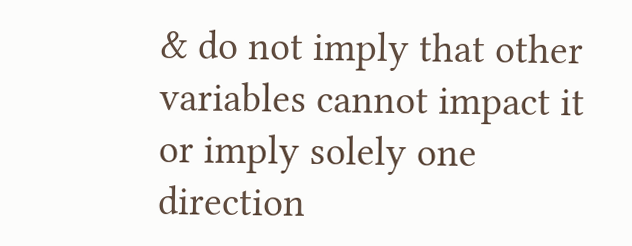& do not imply that other variables cannot impact it or imply solely one direction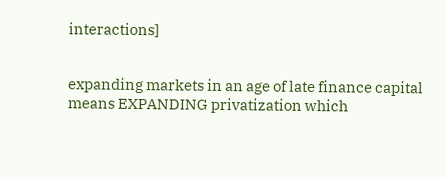interactions]


expanding markets in an age of late finance capital means EXPANDING privatization which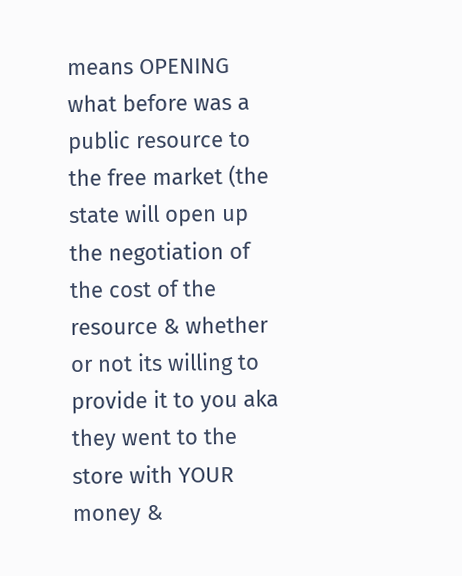means OPENING what before was a public resource to the free market (the state will open up the negotiation of the cost of the resource & whether or not its willing to provide it to you aka they went to the store with YOUR money &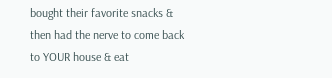bought their favorite snacks & then had the nerve to come back to YOUR house & eat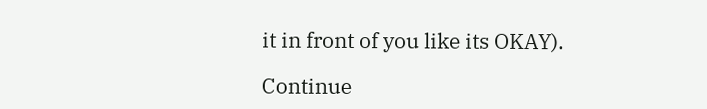it in front of you like its OKAY).

Continue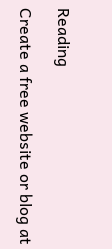Reading

Create a free website or blog at